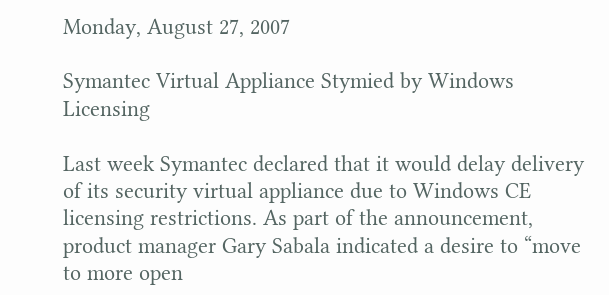Monday, August 27, 2007

Symantec Virtual Appliance Stymied by Windows Licensing

Last week Symantec declared that it would delay delivery of its security virtual appliance due to Windows CE licensing restrictions. As part of the announcement, product manager Gary Sabala indicated a desire to “move to more open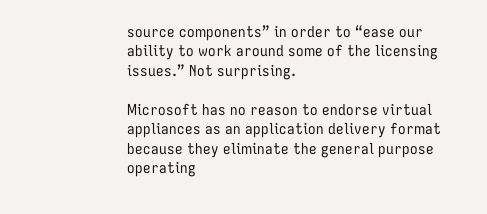source components” in order to “ease our ability to work around some of the licensing issues.” Not surprising.

Microsoft has no reason to endorse virtual appliances as an application delivery format because they eliminate the general purpose operating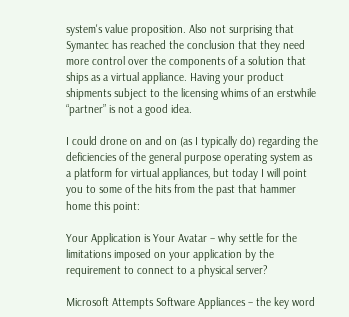system's value proposition. Also not surprising that Symantec has reached the conclusion that they need more control over the components of a solution that ships as a virtual appliance. Having your product shipments subject to the licensing whims of an erstwhile “partner” is not a good idea.

I could drone on and on (as I typically do) regarding the deficiencies of the general purpose operating system as a platform for virtual appliances, but today I will point you to some of the hits from the past that hammer home this point:

Your Application is Your Avatar – why settle for the limitations imposed on your application by the requirement to connect to a physical server?

Microsoft Attempts Software Appliances – the key word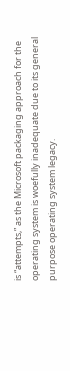is “attempts,” as the Microsoft packaging approach for the operating system is woefully inadequate due to its general purpose operating system legacy.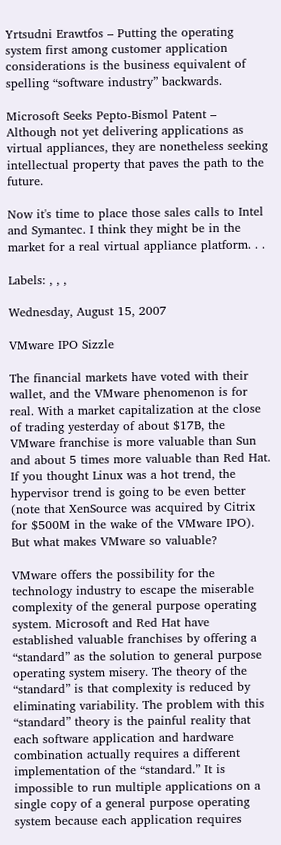Yrtsudni Erawtfos – Putting the operating system first among customer application considerations is the business equivalent of spelling “software industry” backwards.

Microsoft Seeks Pepto-Bismol Patent – Although not yet delivering applications as virtual appliances, they are nonetheless seeking intellectual property that paves the path to the future.

Now it's time to place those sales calls to Intel and Symantec. I think they might be in the market for a real virtual appliance platform. . .

Labels: , , ,

Wednesday, August 15, 2007

VMware IPO Sizzle

The financial markets have voted with their wallet, and the VMware phenomenon is for real. With a market capitalization at the close of trading yesterday of about $17B, the VMware franchise is more valuable than Sun and about 5 times more valuable than Red Hat. If you thought Linux was a hot trend, the hypervisor trend is going to be even better (note that XenSource was acquired by Citrix for $500M in the wake of the VMware IPO). But what makes VMware so valuable?

VMware offers the possibility for the technology industry to escape the miserable complexity of the general purpose operating system. Microsoft and Red Hat have established valuable franchises by offering a “standard” as the solution to general purpose operating system misery. The theory of the “standard” is that complexity is reduced by eliminating variability. The problem with this “standard” theory is the painful reality that each software application and hardware combination actually requires a different implementation of the “standard.” It is impossible to run multiple applications on a single copy of a general purpose operating system because each application requires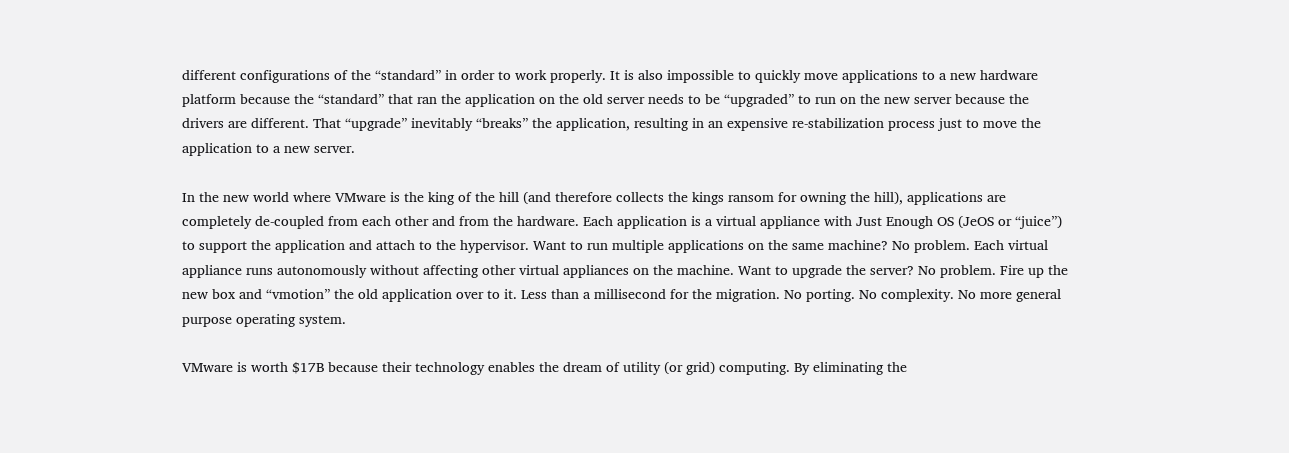different configurations of the “standard” in order to work properly. It is also impossible to quickly move applications to a new hardware platform because the “standard” that ran the application on the old server needs to be “upgraded” to run on the new server because the drivers are different. That “upgrade” inevitably “breaks” the application, resulting in an expensive re-stabilization process just to move the application to a new server.

In the new world where VMware is the king of the hill (and therefore collects the kings ransom for owning the hill), applications are completely de-coupled from each other and from the hardware. Each application is a virtual appliance with Just Enough OS (JeOS or “juice”) to support the application and attach to the hypervisor. Want to run multiple applications on the same machine? No problem. Each virtual appliance runs autonomously without affecting other virtual appliances on the machine. Want to upgrade the server? No problem. Fire up the new box and “vmotion” the old application over to it. Less than a millisecond for the migration. No porting. No complexity. No more general purpose operating system.

VMware is worth $17B because their technology enables the dream of utility (or grid) computing. By eliminating the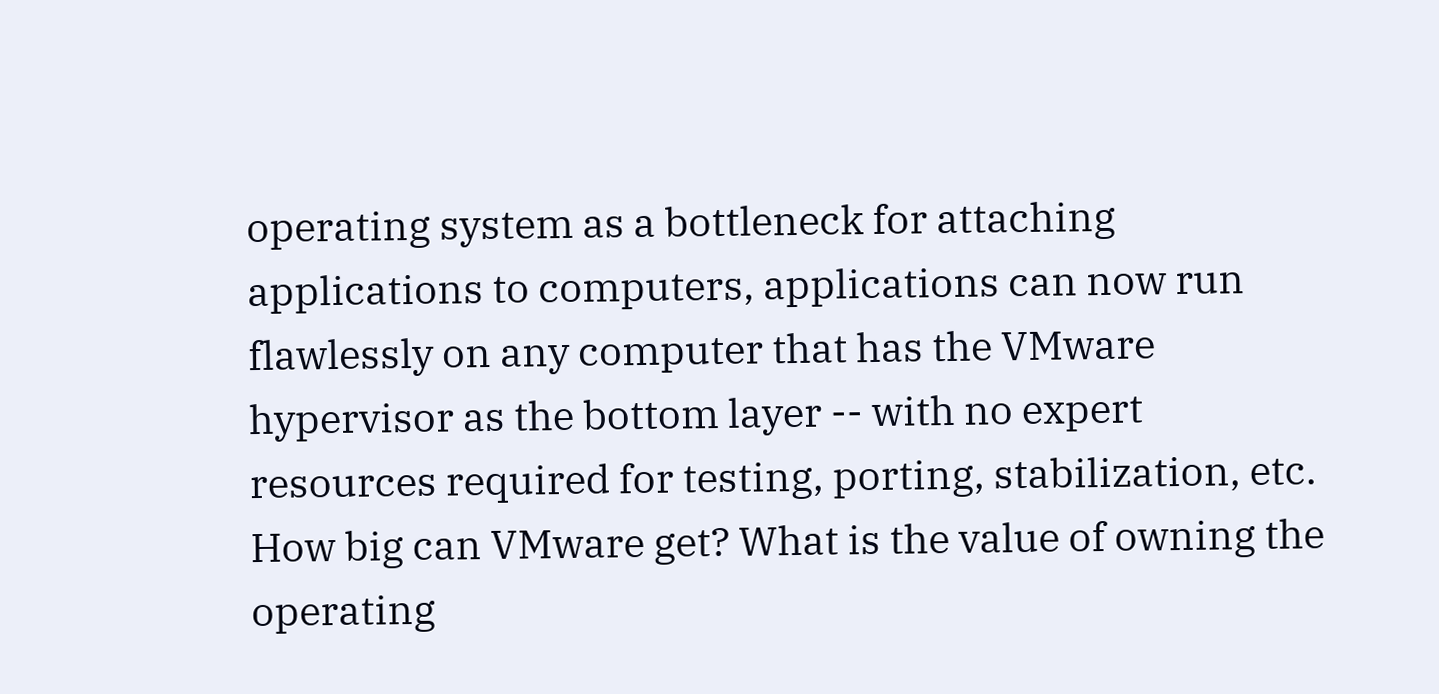operating system as a bottleneck for attaching applications to computers, applications can now run flawlessly on any computer that has the VMware hypervisor as the bottom layer -- with no expert resources required for testing, porting, stabilization, etc. How big can VMware get? What is the value of owning the operating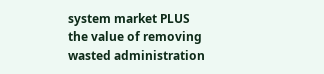system market PLUS the value of removing wasted administration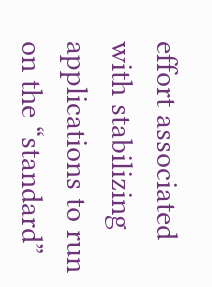effort associated with stabilizing applications to run on the “standard”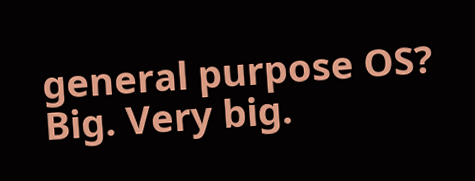general purpose OS? Big. Very big.